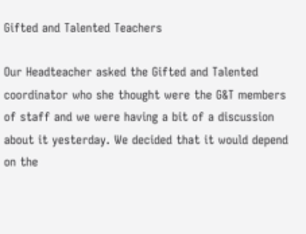Gifted and Talented Teachers

Our Headteacher asked the Gifted and Talented coordinator who she thought were the G&T members of staff and we were having a bit of a discussion about it yesterday. We decided that it would depend on the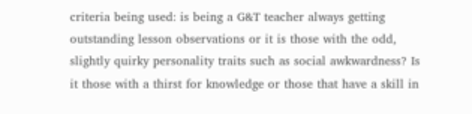criteria being used: is being a G&T teacher always getting outstanding lesson observations or it is those with the odd, slightly quirky personality traits such as social awkwardness? Is it those with a thirst for knowledge or those that have a skill in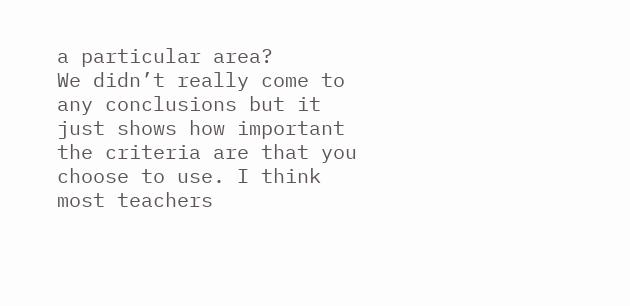a particular area?
We didn’t really come to any conclusions but it just shows how important the criteria are that you choose to use. I think most teachers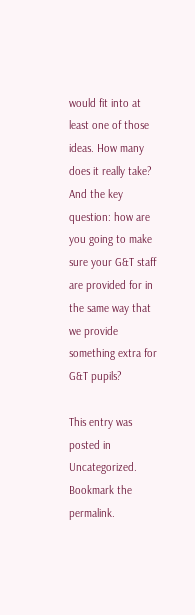would fit into at least one of those ideas. How many does it really take?
And the key question: how are you going to make sure your G&T staff are provided for in the same way that we provide something extra for G&T pupils?

This entry was posted in Uncategorized. Bookmark the permalink.